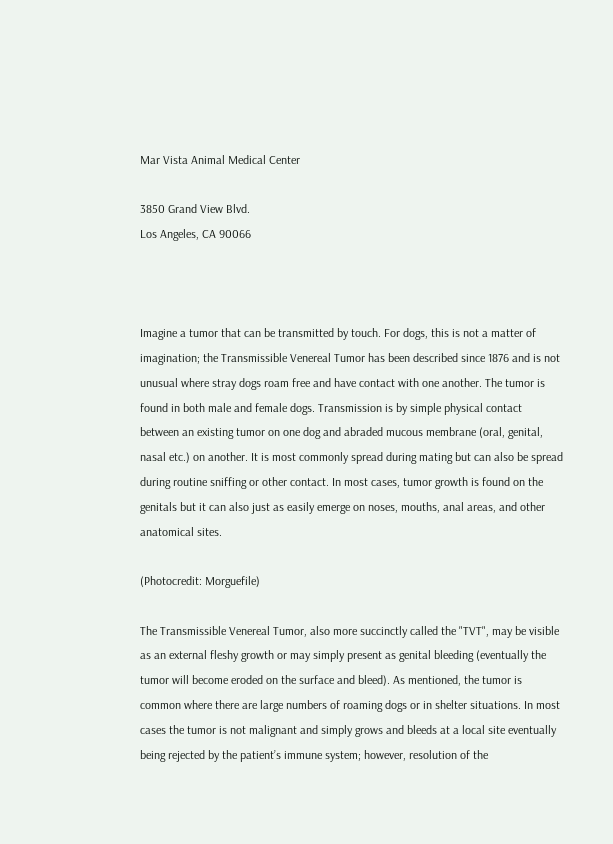Mar Vista Animal Medical Center

3850 Grand View Blvd.
Los Angeles, CA 90066



Imagine a tumor that can be transmitted by touch. For dogs, this is not a matter of imagination; the Transmissible Venereal Tumor has been described since 1876 and is not unusual where stray dogs roam free and have contact with one another. The tumor is found in both male and female dogs. Transmission is by simple physical contact between an existing tumor on one dog and abraded mucous membrane (oral, genital, nasal etc.) on another. It is most commonly spread during mating but can also be spread during routine sniffing or other contact. In most cases, tumor growth is found on the genitals but it can also just as easily emerge on noses, mouths, anal areas, and other anatomical sites.

(Photocredit: Morguefile)

The Transmissible Venereal Tumor, also more succinctly called the "TVT", may be visible as an external fleshy growth or may simply present as genital bleeding (eventually the tumor will become eroded on the surface and bleed). As mentioned, the tumor is common where there are large numbers of roaming dogs or in shelter situations. In most cases the tumor is not malignant and simply grows and bleeds at a local site eventually being rejected by the patient’s immune system; however, resolution of the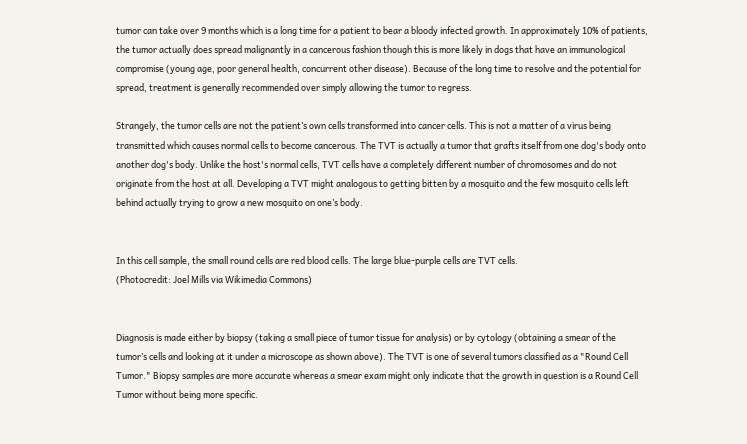tumor can take over 9 months which is a long time for a patient to bear a bloody infected growth. In approximately 10% of patients, the tumor actually does spread malignantly in a cancerous fashion though this is more likely in dogs that have an immunological compromise (young age, poor general health, concurrent other disease). Because of the long time to resolve and the potential for spread, treatment is generally recommended over simply allowing the tumor to regress.

Strangely, the tumor cells are not the patient’s own cells transformed into cancer cells. This is not a matter of a virus being transmitted which causes normal cells to become cancerous. The TVT is actually a tumor that grafts itself from one dog's body onto another dog's body. Unlike the host's normal cells, TVT cells have a completely different number of chromosomes and do not originate from the host at all. Developing a TVT might analogous to getting bitten by a mosquito and the few mosquito cells left behind actually trying to grow a new mosquito on one’s body.


In this cell sample, the small round cells are red blood cells. The large blue-purple cells are TVT cells.
(Photocredit: Joel Mills via Wikimedia Commons)


Diagnosis is made either by biopsy (taking a small piece of tumor tissue for analysis) or by cytology (obtaining a smear of the tumor’s cells and looking at it under a microscope as shown above). The TVT is one of several tumors classified as a "Round Cell Tumor." Biopsy samples are more accurate whereas a smear exam might only indicate that the growth in question is a Round Cell Tumor without being more specific.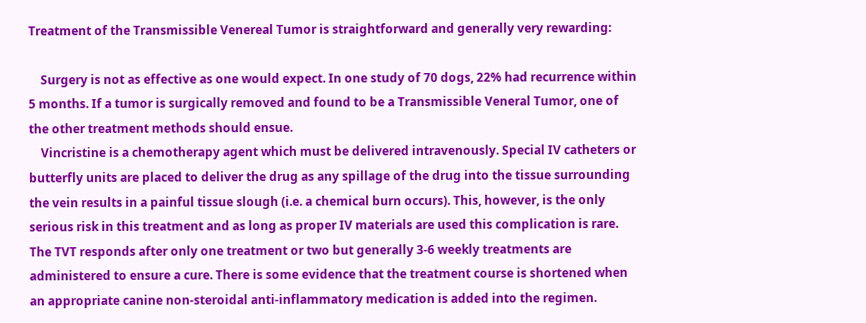Treatment of the Transmissible Venereal Tumor is straightforward and generally very rewarding:

    Surgery is not as effective as one would expect. In one study of 70 dogs, 22% had recurrence within 5 months. If a tumor is surgically removed and found to be a Transmissible Veneral Tumor, one of the other treatment methods should ensue.
    Vincristine is a chemotherapy agent which must be delivered intravenously. Special IV catheters or butterfly units are placed to deliver the drug as any spillage of the drug into the tissue surrounding the vein results in a painful tissue slough (i.e. a chemical burn occurs). This, however, is the only serious risk in this treatment and as long as proper IV materials are used this complication is rare. The TVT responds after only one treatment or two but generally 3-6 weekly treatments are administered to ensure a cure. There is some evidence that the treatment course is shortened when an appropriate canine non-steroidal anti-inflammatory medication is added into the regimen.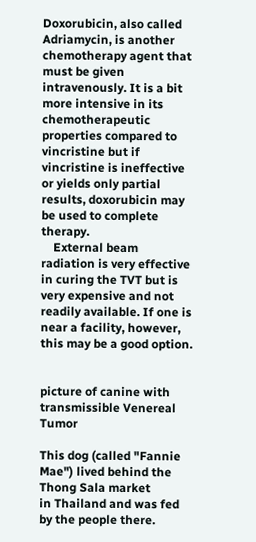Doxorubicin, also called Adriamycin, is another chemotherapy agent that must be given intravenously. It is a bit more intensive in its chemotherapeutic properties compared to vincristine but if vincristine is ineffective or yields only partial results, doxorubicin may be used to complete therapy.
    External beam radiation is very effective in curing the TVT but is very expensive and not readily available. If one is near a facility, however, this may be a good option.


picture of canine with transmissible Venereal Tumor

This dog (called "Fannie Mae") lived behind the Thong Sala market
in Thailand and was fed by the people there.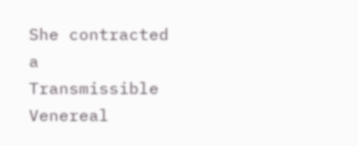She contracted a Transmissible Venereal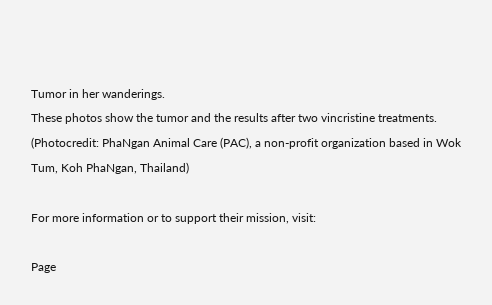Tumor in her wanderings.
These photos show the tumor and the results after two vincristine treatments.
(Photocredit: PhaNgan Animal Care (PAC), a non-profit organization based in Wok Tum, Koh PhaNgan, Thailand)

For more information or to support their mission, visit:

Page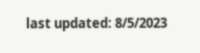last updated: 8/5/2023